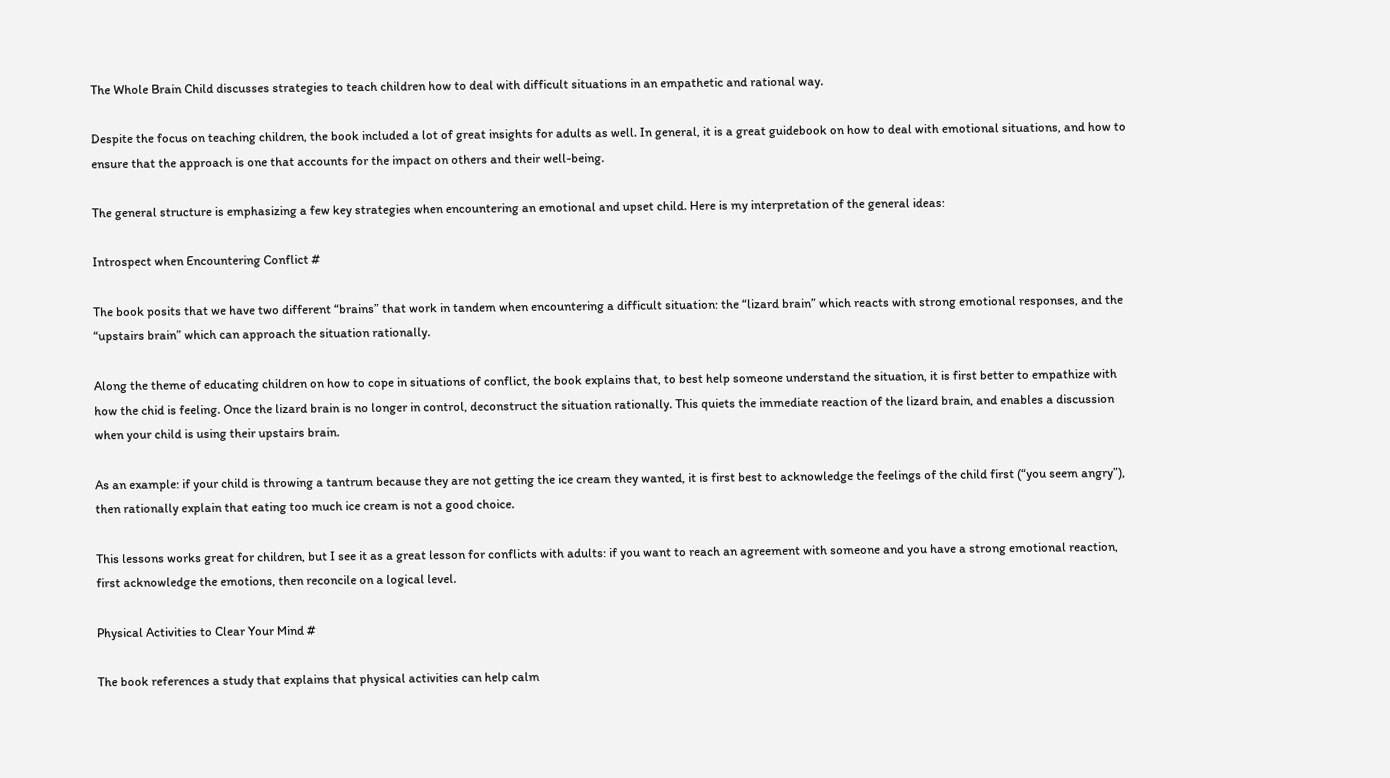The Whole Brain Child discusses strategies to teach children how to deal with difficult situations in an empathetic and rational way.

Despite the focus on teaching children, the book included a lot of great insights for adults as well. In general, it is a great guidebook on how to deal with emotional situations, and how to ensure that the approach is one that accounts for the impact on others and their well-being.

The general structure is emphasizing a few key strategies when encountering an emotional and upset child. Here is my interpretation of the general ideas:

Introspect when Encountering Conflict #

The book posits that we have two different “brains” that work in tandem when encountering a difficult situation: the “lizard brain” which reacts with strong emotional responses, and the “upstairs brain” which can approach the situation rationally.

Along the theme of educating children on how to cope in situations of conflict, the book explains that, to best help someone understand the situation, it is first better to empathize with how the chid is feeling. Once the lizard brain is no longer in control, deconstruct the situation rationally. This quiets the immediate reaction of the lizard brain, and enables a discussion when your child is using their upstairs brain.

As an example: if your child is throwing a tantrum because they are not getting the ice cream they wanted, it is first best to acknowledge the feelings of the child first (“you seem angry”), then rationally explain that eating too much ice cream is not a good choice.

This lessons works great for children, but I see it as a great lesson for conflicts with adults: if you want to reach an agreement with someone and you have a strong emotional reaction, first acknowledge the emotions, then reconcile on a logical level.

Physical Activities to Clear Your Mind #

The book references a study that explains that physical activities can help calm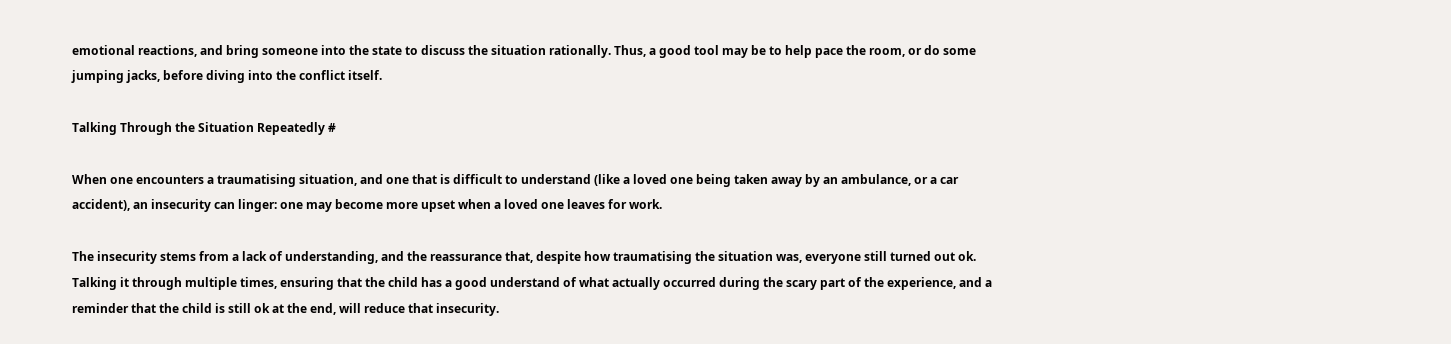emotional reactions, and bring someone into the state to discuss the situation rationally. Thus, a good tool may be to help pace the room, or do some jumping jacks, before diving into the conflict itself.

Talking Through the Situation Repeatedly #

When one encounters a traumatising situation, and one that is difficult to understand (like a loved one being taken away by an ambulance, or a car accident), an insecurity can linger: one may become more upset when a loved one leaves for work.

The insecurity stems from a lack of understanding, and the reassurance that, despite how traumatising the situation was, everyone still turned out ok. Talking it through multiple times, ensuring that the child has a good understand of what actually occurred during the scary part of the experience, and a reminder that the child is still ok at the end, will reduce that insecurity.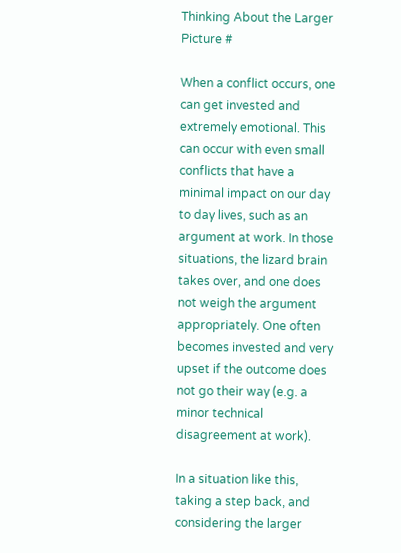Thinking About the Larger Picture #

When a conflict occurs, one can get invested and extremely emotional. This can occur with even small conflicts that have a minimal impact on our day to day lives, such as an argument at work. In those situations, the lizard brain takes over, and one does not weigh the argument appropriately. One often becomes invested and very upset if the outcome does not go their way (e.g. a minor technical disagreement at work).

In a situation like this, taking a step back, and considering the larger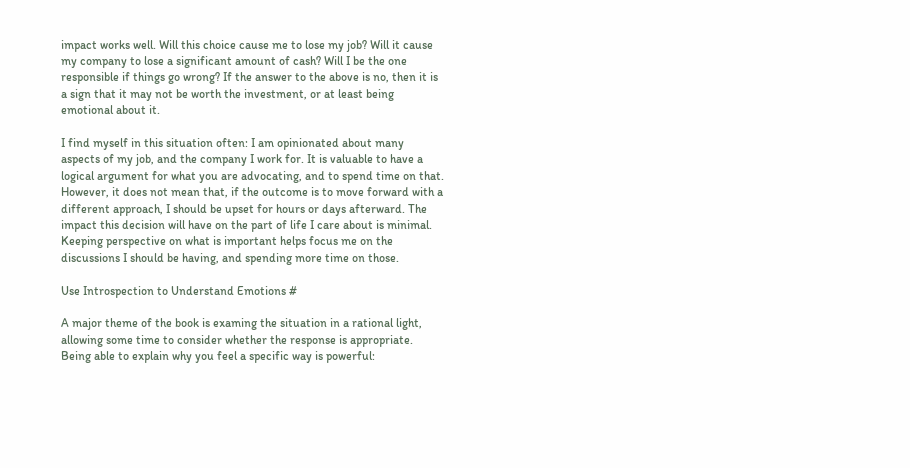impact works well. Will this choice cause me to lose my job? Will it cause my company to lose a significant amount of cash? Will I be the one responsible if things go wrong? If the answer to the above is no, then it is a sign that it may not be worth the investment, or at least being emotional about it.

I find myself in this situation often: I am opinionated about many aspects of my job, and the company I work for. It is valuable to have a logical argument for what you are advocating, and to spend time on that. However, it does not mean that, if the outcome is to move forward with a different approach, I should be upset for hours or days afterward. The impact this decision will have on the part of life I care about is minimal. Keeping perspective on what is important helps focus me on the discussions I should be having, and spending more time on those.

Use Introspection to Understand Emotions #

A major theme of the book is examing the situation in a rational light, allowing some time to consider whether the response is appropriate. Being able to explain why you feel a specific way is powerful: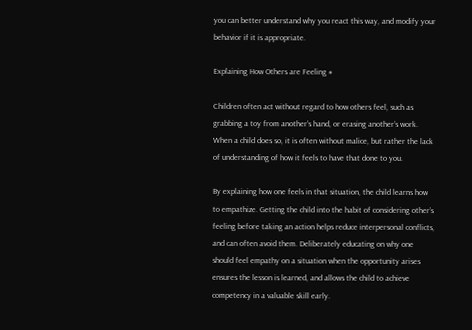you can better understand why you react this way, and modify your behavior if it is appropriate.

Explaining How Others are Feeling #

Children often act without regard to how others feel, such as grabbing a toy from another’s hand, or erasing another’s work. When a child does so, it is often without malice, but rather the lack of understanding of how it feels to have that done to you.

By explaining how one feels in that situation, the child learns how to empathize. Getting the child into the habit of considering other’s feeling before taking an action helps reduce interpersonal conflicts, and can often avoid them. Deliberately educating on why one should feel empathy on a situation when the opportunity arises ensures the lesson is learned, and allows the child to achieve competency in a valuable skill early.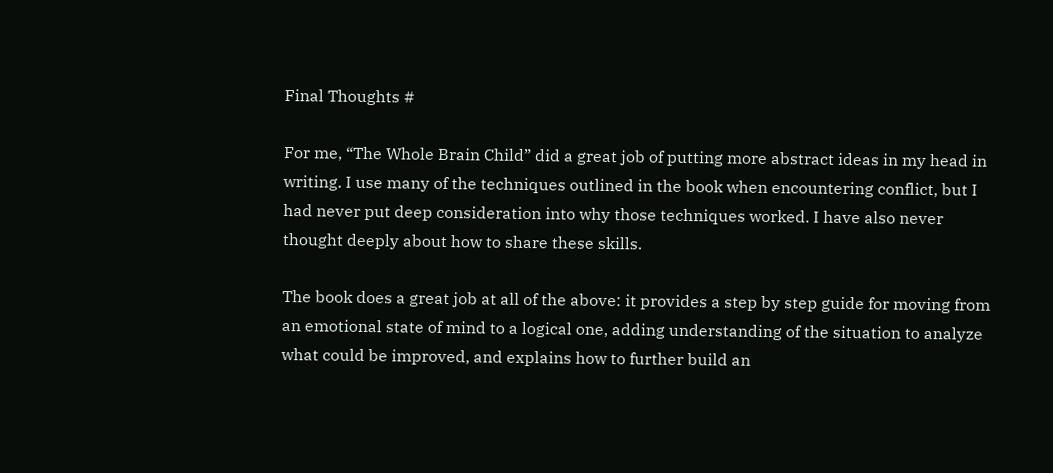Final Thoughts #

For me, “The Whole Brain Child” did a great job of putting more abstract ideas in my head in writing. I use many of the techniques outlined in the book when encountering conflict, but I had never put deep consideration into why those techniques worked. I have also never thought deeply about how to share these skills.

The book does a great job at all of the above: it provides a step by step guide for moving from an emotional state of mind to a logical one, adding understanding of the situation to analyze what could be improved, and explains how to further build an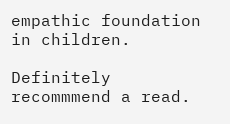empathic foundation in children.

Definitely recommmend a read.